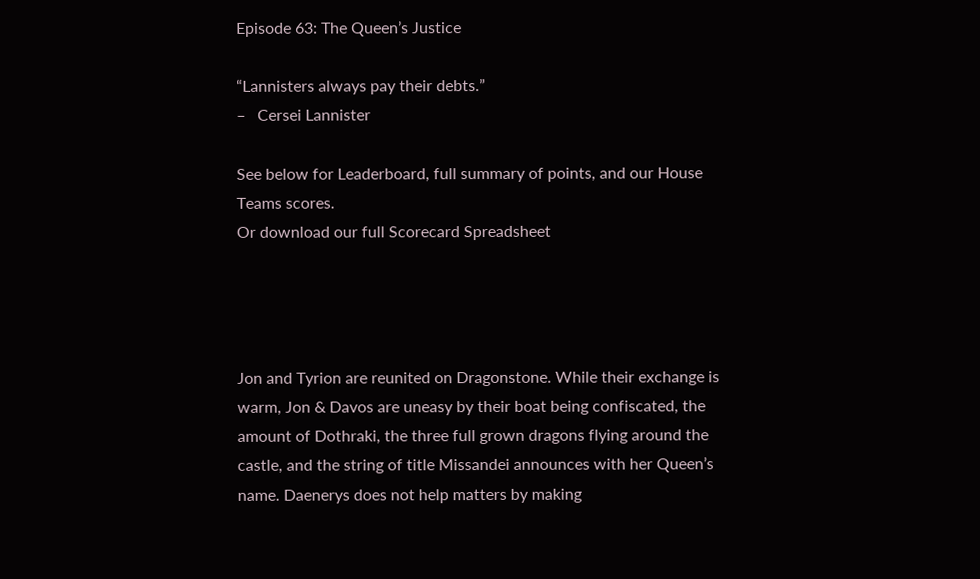Episode 63: The Queen’s Justice

“Lannisters always pay their debts.”
–   Cersei Lannister

See below for Leaderboard, full summary of points, and our House Teams scores.
Or download our full Scorecard Spreadsheet




Jon and Tyrion are reunited on Dragonstone. While their exchange is warm, Jon & Davos are uneasy by their boat being confiscated, the amount of Dothraki, the three full grown dragons flying around the castle, and the string of title Missandei announces with her Queen’s name. Daenerys does not help matters by making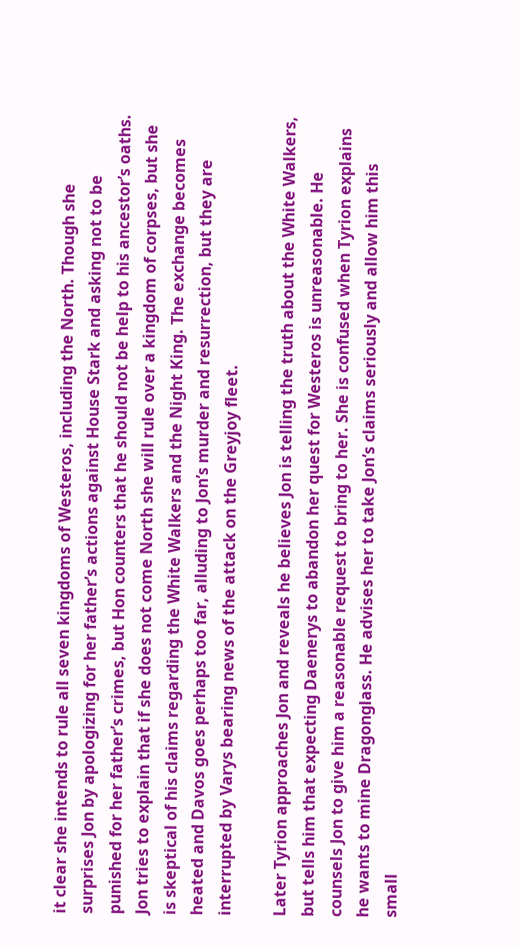it clear she intends to rule all seven kingdoms of Westeros, including the North. Though she surprises Jon by apologizing for her father’s actions against House Stark and asking not to be punished for her father’s crimes, but Hon counters that he should not be help to his ancestor’s oaths. Jon tries to explain that if she does not come North she will rule over a kingdom of corpses, but she is skeptical of his claims regarding the White Walkers and the Night King. The exchange becomes heated and Davos goes perhaps too far, alluding to Jon’s murder and resurrection, but they are interrupted by Varys bearing news of the attack on the Greyjoy fleet.

Later Tyrion approaches Jon and reveals he believes Jon is telling the truth about the White Walkers, but tells him that expecting Daenerys to abandon her quest for Westeros is unreasonable. He counsels Jon to give him a reasonable request to bring to her. She is confused when Tyrion explains he wants to mine Dragonglass. He advises her to take Jon’s claims seriously and allow him this small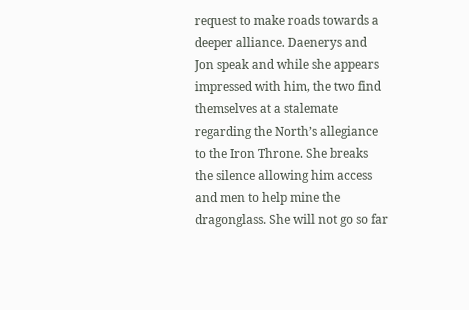request to make roads towards a deeper alliance. Daenerys and Jon speak and while she appears impressed with him, the two find themselves at a stalemate regarding the North’s allegiance to the Iron Throne. She breaks the silence allowing him access and men to help mine the dragonglass. She will not go so far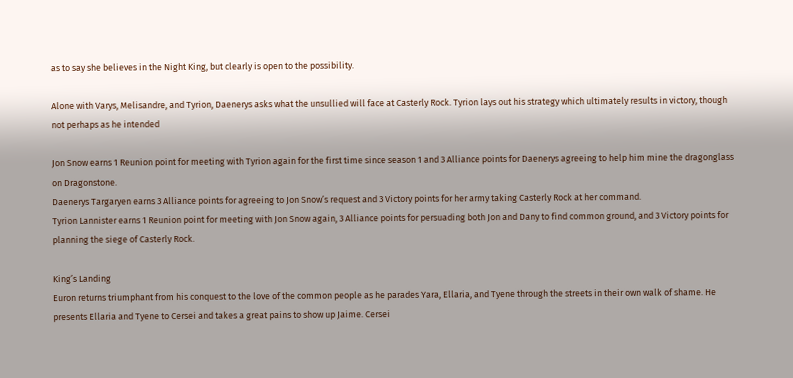as to say she believes in the Night King, but clearly is open to the possibility.

Alone with Varys, Melisandre, and Tyrion, Daenerys asks what the unsullied will face at Casterly Rock. Tyrion lays out his strategy which ultimately results in victory, though not perhaps as he intended

Jon Snow earns 1 Reunion point for meeting with Tyrion again for the first time since season 1 and 3 Alliance points for Daenerys agreeing to help him mine the dragonglass on Dragonstone.
Daenerys Targaryen earns 3 Alliance points for agreeing to Jon Snow’s request and 3 Victory points for her army taking Casterly Rock at her command.
Tyrion Lannister earns 1 Reunion point for meeting with Jon Snow again, 3 Alliance points for persuading both Jon and Dany to find common ground, and 3 Victory points for planning the siege of Casterly Rock.

King’s Landing
Euron returns triumphant from his conquest to the love of the common people as he parades Yara, Ellaria, and Tyene through the streets in their own walk of shame. He presents Ellaria and Tyene to Cersei and takes a great pains to show up Jaime. Cersei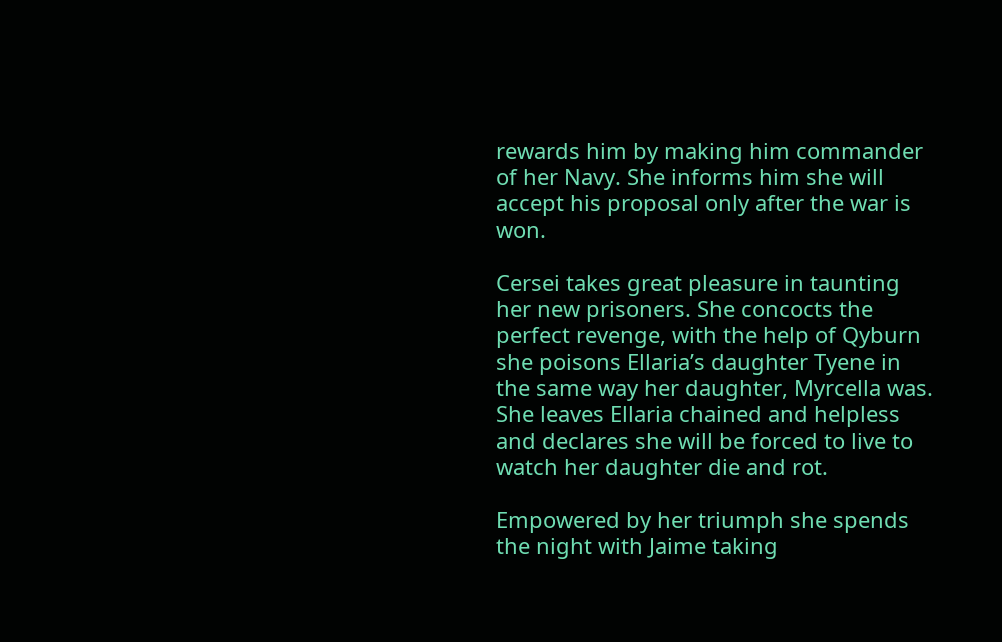rewards him by making him commander of her Navy. She informs him she will accept his proposal only after the war is won.

Cersei takes great pleasure in taunting her new prisoners. She concocts the perfect revenge, with the help of Qyburn she poisons Ellaria’s daughter Tyene in the same way her daughter, Myrcella was. She leaves Ellaria chained and helpless and declares she will be forced to live to watch her daughter die and rot.

Empowered by her triumph she spends the night with Jaime taking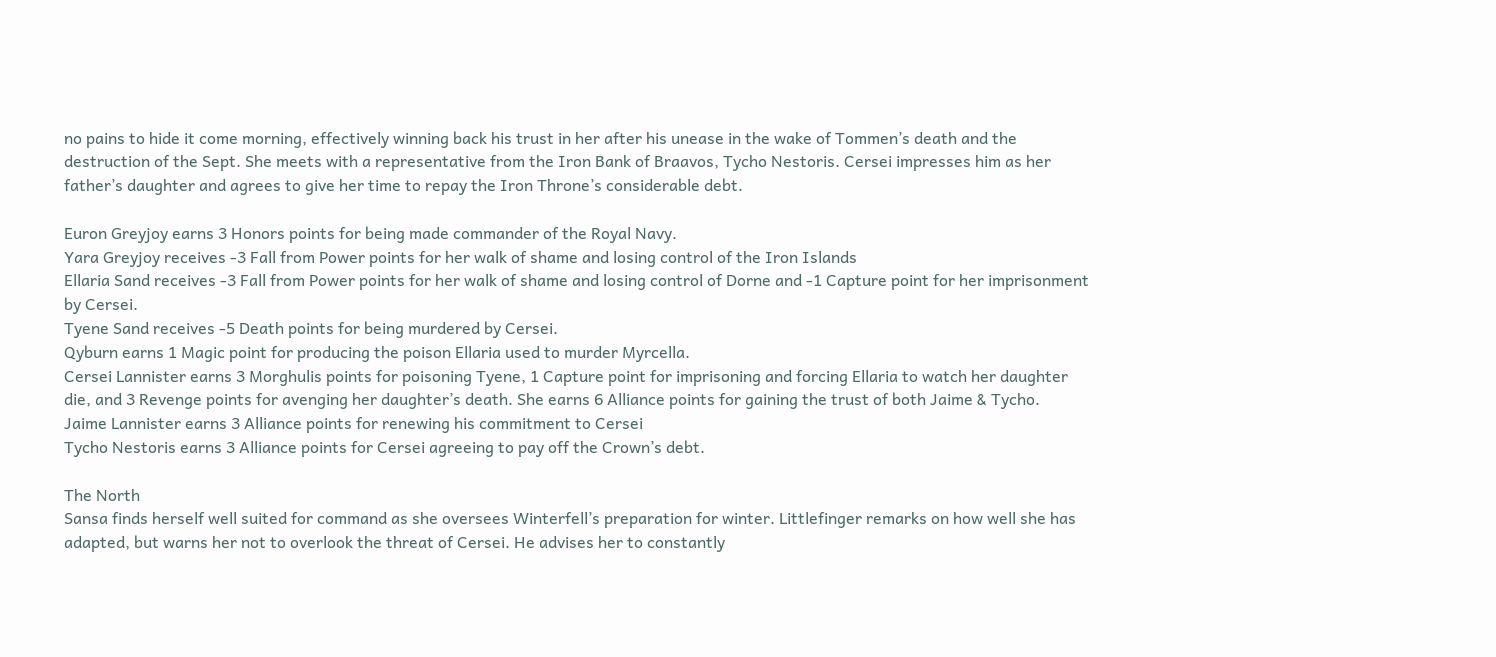no pains to hide it come morning, effectively winning back his trust in her after his unease in the wake of Tommen’s death and the destruction of the Sept. She meets with a representative from the Iron Bank of Braavos, Tycho Nestoris. Cersei impresses him as her father’s daughter and agrees to give her time to repay the Iron Throne’s considerable debt.

Euron Greyjoy earns 3 Honors points for being made commander of the Royal Navy.
Yara Greyjoy receives -3 Fall from Power points for her walk of shame and losing control of the Iron Islands
Ellaria Sand receives -3 Fall from Power points for her walk of shame and losing control of Dorne and -1 Capture point for her imprisonment by Cersei.
Tyene Sand receives -5 Death points for being murdered by Cersei.
Qyburn earns 1 Magic point for producing the poison Ellaria used to murder Myrcella.
Cersei Lannister earns 3 Morghulis points for poisoning Tyene, 1 Capture point for imprisoning and forcing Ellaria to watch her daughter die, and 3 Revenge points for avenging her daughter’s death. She earns 6 Alliance points for gaining the trust of both Jaime & Tycho.
Jaime Lannister earns 3 Alliance points for renewing his commitment to Cersei
Tycho Nestoris earns 3 Alliance points for Cersei agreeing to pay off the Crown’s debt.

The North
Sansa finds herself well suited for command as she oversees Winterfell’s preparation for winter. Littlefinger remarks on how well she has adapted, but warns her not to overlook the threat of Cersei. He advises her to constantly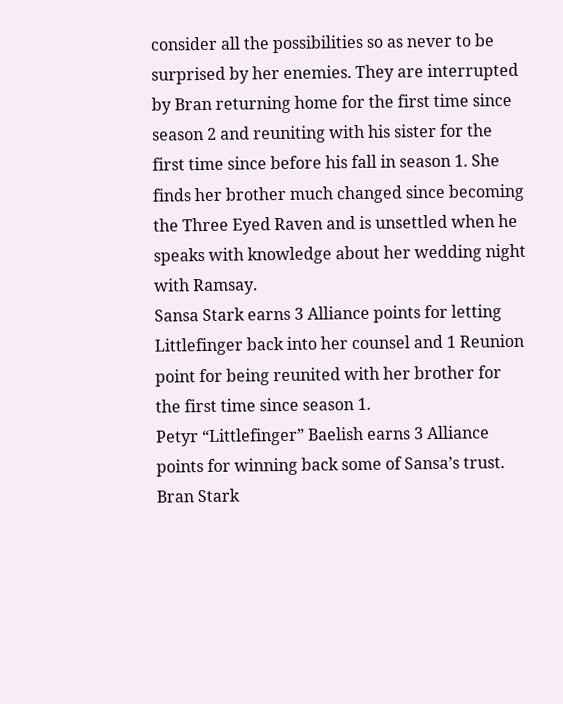consider all the possibilities so as never to be surprised by her enemies. They are interrupted by Bran returning home for the first time since season 2 and reuniting with his sister for the first time since before his fall in season 1. She finds her brother much changed since becoming the Three Eyed Raven and is unsettled when he speaks with knowledge about her wedding night with Ramsay.
Sansa Stark earns 3 Alliance points for letting Littlefinger back into her counsel and 1 Reunion point for being reunited with her brother for the first time since season 1.
Petyr “Littlefinger” Baelish earns 3 Alliance points for winning back some of Sansa’s trust.
Bran Stark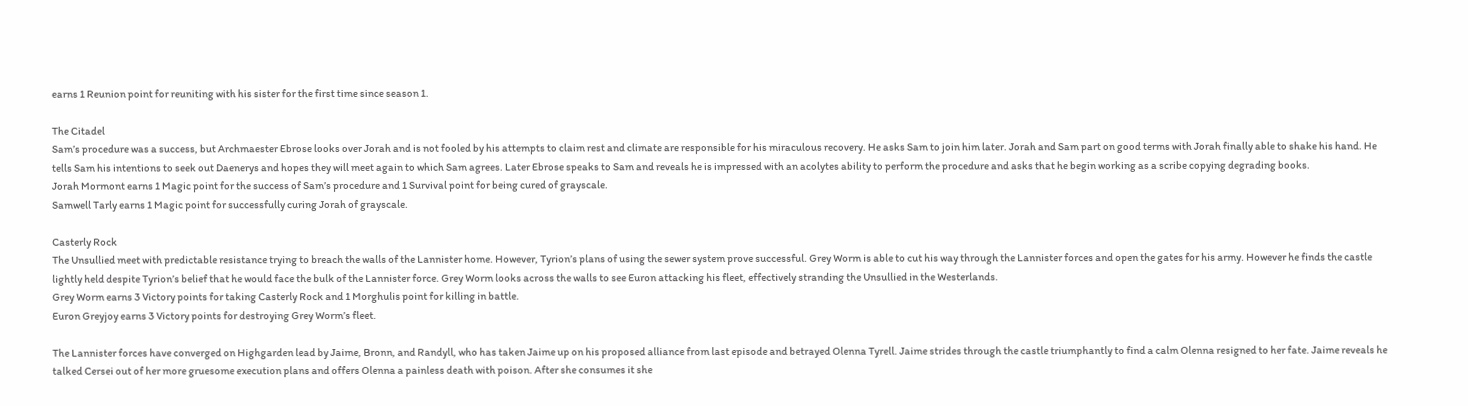earns 1 Reunion point for reuniting with his sister for the first time since season 1.

The Citadel
Sam’s procedure was a success, but Archmaester Ebrose looks over Jorah and is not fooled by his attempts to claim rest and climate are responsible for his miraculous recovery. He asks Sam to join him later. Jorah and Sam part on good terms with Jorah finally able to shake his hand. He tells Sam his intentions to seek out Daenerys and hopes they will meet again to which Sam agrees. Later Ebrose speaks to Sam and reveals he is impressed with an acolytes ability to perform the procedure and asks that he begin working as a scribe copying degrading books.
Jorah Mormont earns 1 Magic point for the success of Sam’s procedure and 1 Survival point for being cured of grayscale.
Samwell Tarly earns 1 Magic point for successfully curing Jorah of grayscale.

Casterly Rock
The Unsullied meet with predictable resistance trying to breach the walls of the Lannister home. However, Tyrion’s plans of using the sewer system prove successful. Grey Worm is able to cut his way through the Lannister forces and open the gates for his army. However he finds the castle lightly held despite Tyrion’s belief that he would face the bulk of the Lannister force. Grey Worm looks across the walls to see Euron attacking his fleet, effectively stranding the Unsullied in the Westerlands.
Grey Worm earns 3 Victory points for taking Casterly Rock and 1 Morghulis point for killing in battle.
Euron Greyjoy earns 3 Victory points for destroying Grey Worm’s fleet.

The Lannister forces have converged on Highgarden lead by Jaime, Bronn, and Randyll, who has taken Jaime up on his proposed alliance from last episode and betrayed Olenna Tyrell. Jaime strides through the castle triumphantly to find a calm Olenna resigned to her fate. Jaime reveals he talked Cersei out of her more gruesome execution plans and offers Olenna a painless death with poison. After she consumes it she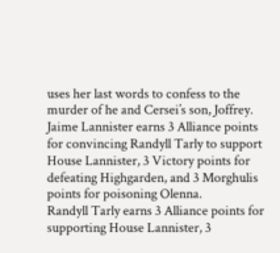uses her last words to confess to the murder of he and Cersei’s son, Joffrey.
Jaime Lannister earns 3 Alliance points for convincing Randyll Tarly to support House Lannister, 3 Victory points for defeating Highgarden, and 3 Morghulis points for poisoning Olenna.
Randyll Tarly earns 3 Alliance points for supporting House Lannister, 3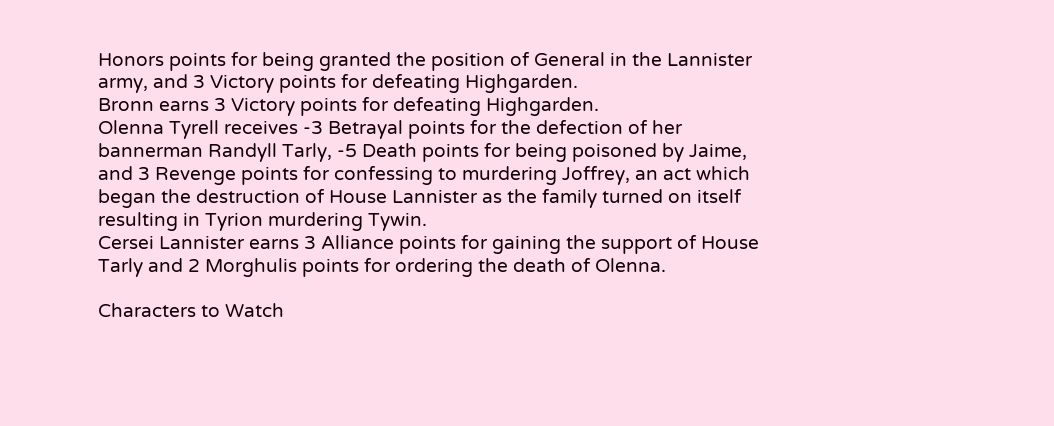Honors points for being granted the position of General in the Lannister army, and 3 Victory points for defeating Highgarden.
Bronn earns 3 Victory points for defeating Highgarden.
Olenna Tyrell receives -3 Betrayal points for the defection of her bannerman Randyll Tarly, -5 Death points for being poisoned by Jaime, and 3 Revenge points for confessing to murdering Joffrey, an act which began the destruction of House Lannister as the family turned on itself resulting in Tyrion murdering Tywin.
Cersei Lannister earns 3 Alliance points for gaining the support of House Tarly and 2 Morghulis points for ordering the death of Olenna.

Characters to Watch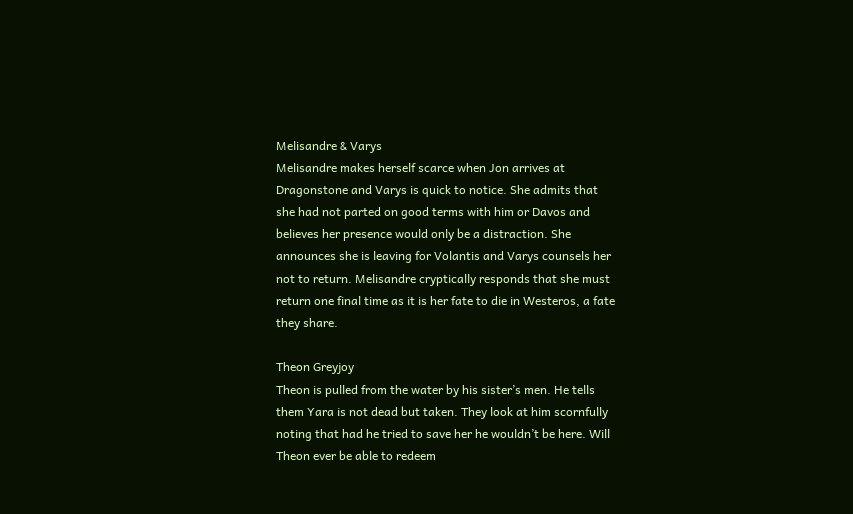Melisandre & Varys
Melisandre makes herself scarce when Jon arrives at Dragonstone and Varys is quick to notice. She admits that she had not parted on good terms with him or Davos and believes her presence would only be a distraction. She announces she is leaving for Volantis and Varys counsels her not to return. Melisandre cryptically responds that she must return one final time as it is her fate to die in Westeros, a fate they share.

Theon Greyjoy
Theon is pulled from the water by his sister’s men. He tells them Yara is not dead but taken. They look at him scornfully noting that had he tried to save her he wouldn’t be here. Will Theon ever be able to redeem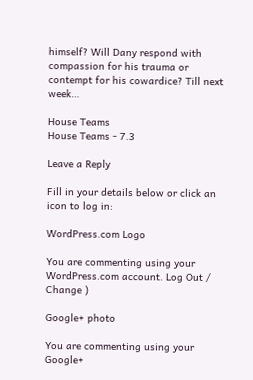himself? Will Dany respond with compassion for his trauma or contempt for his cowardice? Till next week…

House Teams
House Teams - 7.3

Leave a Reply

Fill in your details below or click an icon to log in:

WordPress.com Logo

You are commenting using your WordPress.com account. Log Out /  Change )

Google+ photo

You are commenting using your Google+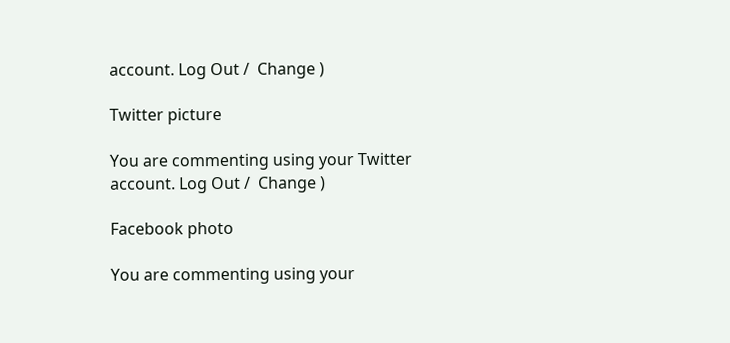account. Log Out /  Change )

Twitter picture

You are commenting using your Twitter account. Log Out /  Change )

Facebook photo

You are commenting using your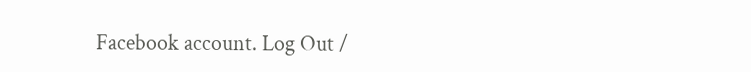Facebook account. Log Out /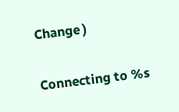Change )


Connecting to %s